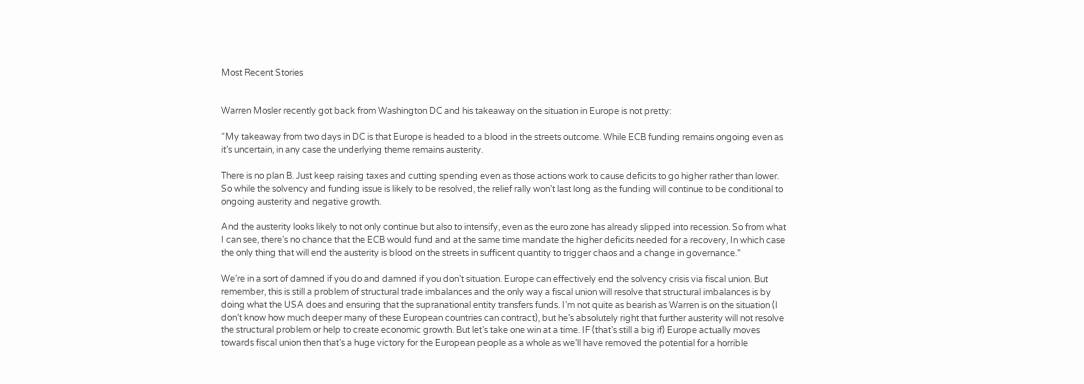Most Recent Stories


Warren Mosler recently got back from Washington DC and his takeaway on the situation in Europe is not pretty:

“My takeaway from two days in DC is that Europe is headed to a blood in the streets outcome. While ECB funding remains ongoing even as it’s uncertain, in any case the underlying theme remains austerity.

There is no plan B. Just keep raising taxes and cutting spending even as those actions work to cause deficits to go higher rather than lower. So while the solvency and funding issue is likely to be resolved, the relief rally won’t last long as the funding will continue to be conditional to ongoing austerity and negative growth.

And the austerity looks likely to not only continue but also to intensify, even as the euro zone has already slipped into recession. So from what I can see, there’s no chance that the ECB would fund and at the same time mandate the higher deficits needed for a recovery, In which case the only thing that will end the austerity is blood on the streets in sufficent quantity to trigger chaos and a change in governance.”

We’re in a sort of damned if you do and damned if you don’t situation. Europe can effectively end the solvency crisis via fiscal union. But remember, this is still a problem of structural trade imbalances and the only way a fiscal union will resolve that structural imbalances is by doing what the USA does and ensuring that the supranational entity transfers funds. I’m not quite as bearish as Warren is on the situation (I don’t know how much deeper many of these European countries can contract), but he’s absolutely right that further austerity will not resolve the structural problem or help to create economic growth. But let’s take one win at a time. IF (that’s still a big if) Europe actually moves towards fiscal union then that’s a huge victory for the European people as a whole as we’ll have removed the potential for a horrible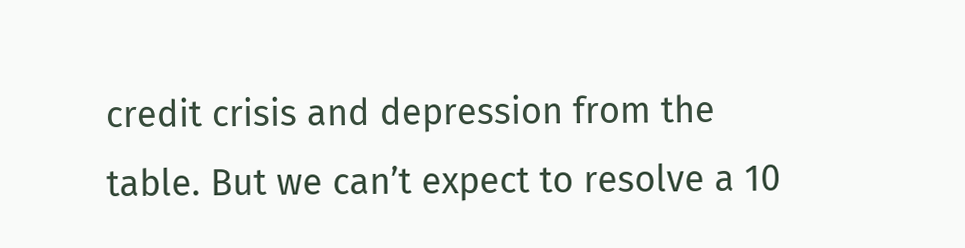credit crisis and depression from the table. But we can’t expect to resolve a 10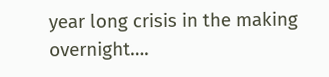year long crisis in the making overnight….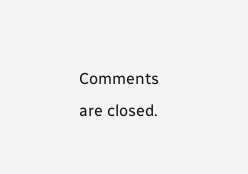Comments are closed.